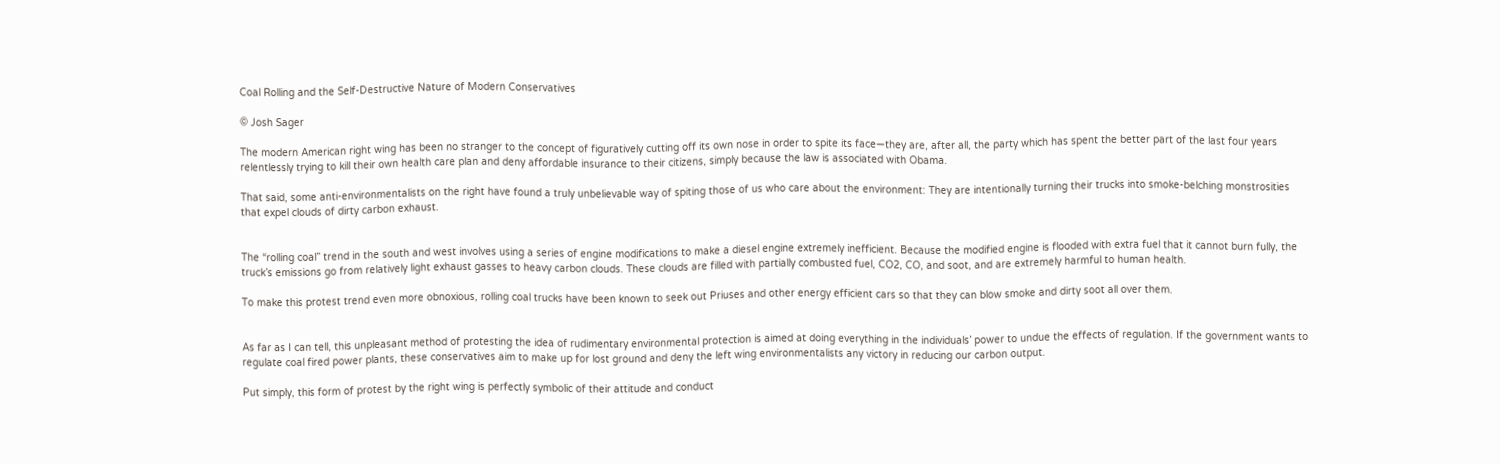Coal Rolling and the Self-Destructive Nature of Modern Conservatives

© Josh Sager

The modern American right wing has been no stranger to the concept of figuratively cutting off its own nose in order to spite its face—they are, after all, the party which has spent the better part of the last four years relentlessly trying to kill their own health care plan and deny affordable insurance to their citizens, simply because the law is associated with Obama.

That said, some anti-environmentalists on the right have found a truly unbelievable way of spiting those of us who care about the environment: They are intentionally turning their trucks into smoke-belching monstrosities that expel clouds of dirty carbon exhaust.


The “rolling coal” trend in the south and west involves using a series of engine modifications to make a diesel engine extremely inefficient. Because the modified engine is flooded with extra fuel that it cannot burn fully, the truck’s emissions go from relatively light exhaust gasses to heavy carbon clouds. These clouds are filled with partially combusted fuel, CO2, CO, and soot, and are extremely harmful to human health.

To make this protest trend even more obnoxious, rolling coal trucks have been known to seek out Priuses and other energy efficient cars so that they can blow smoke and dirty soot all over them.


As far as I can tell, this unpleasant method of protesting the idea of rudimentary environmental protection is aimed at doing everything in the individuals’ power to undue the effects of regulation. If the government wants to regulate coal fired power plants, these conservatives aim to make up for lost ground and deny the left wing environmentalists any victory in reducing our carbon output.

Put simply, this form of protest by the right wing is perfectly symbolic of their attitude and conduct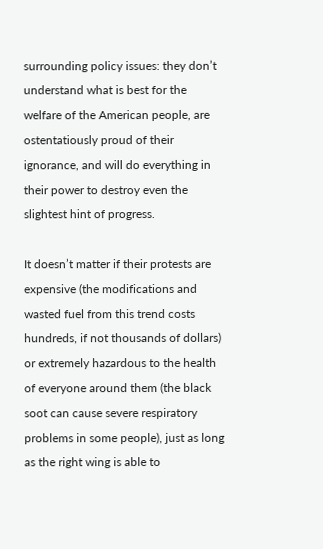surrounding policy issues: they don’t understand what is best for the welfare of the American people, are ostentatiously proud of their ignorance, and will do everything in their power to destroy even the slightest hint of progress.

It doesn’t matter if their protests are expensive (the modifications and wasted fuel from this trend costs hundreds, if not thousands of dollars) or extremely hazardous to the health of everyone around them (the black soot can cause severe respiratory problems in some people), just as long as the right wing is able to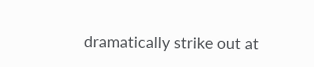dramatically strike out at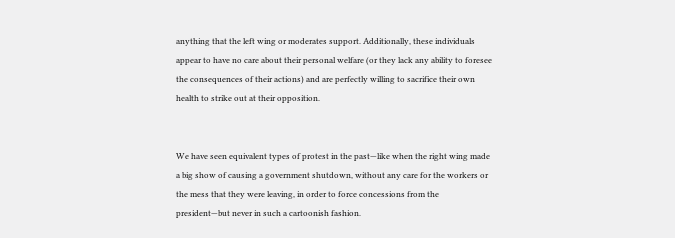anything that the left wing or moderates support. Additionally, these individuals appear to have no care about their personal welfare (or they lack any ability to foresee the consequences of their actions) and are perfectly willing to sacrifice their own health to strike out at their opposition.


We have seen equivalent types of protest in the past—like when the right wing made a big show of causing a government shutdown, without any care for the workers or the mess that they were leaving, in order to force concessions from the president—but never in such a cartoonish fashion.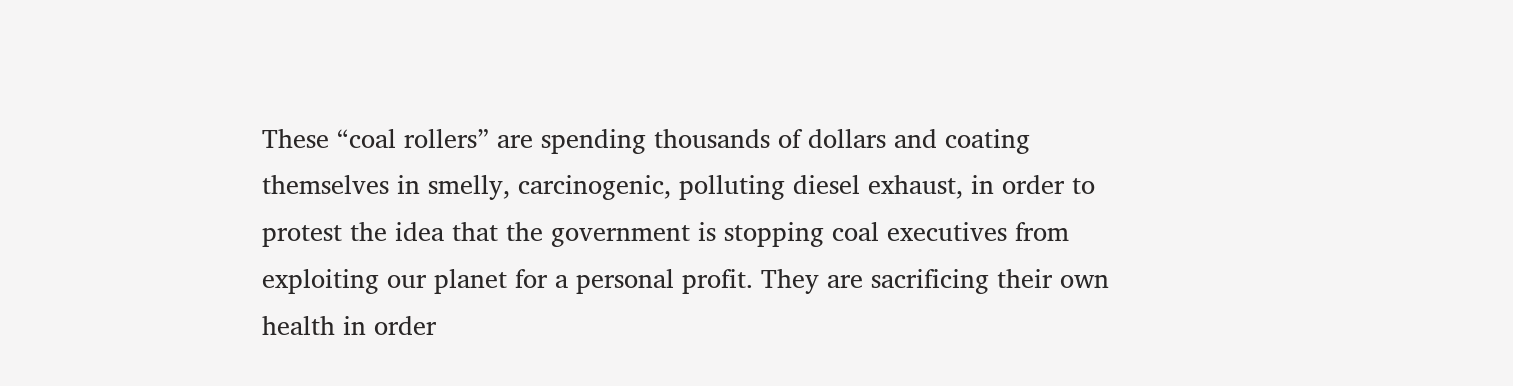These “coal rollers” are spending thousands of dollars and coating themselves in smelly, carcinogenic, polluting diesel exhaust, in order to protest the idea that the government is stopping coal executives from exploiting our planet for a personal profit. They are sacrificing their own health in order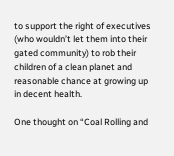to support the right of executives (who wouldn’t let them into their gated community) to rob their children of a clean planet and reasonable chance at growing up in decent health.

One thought on “Coal Rolling and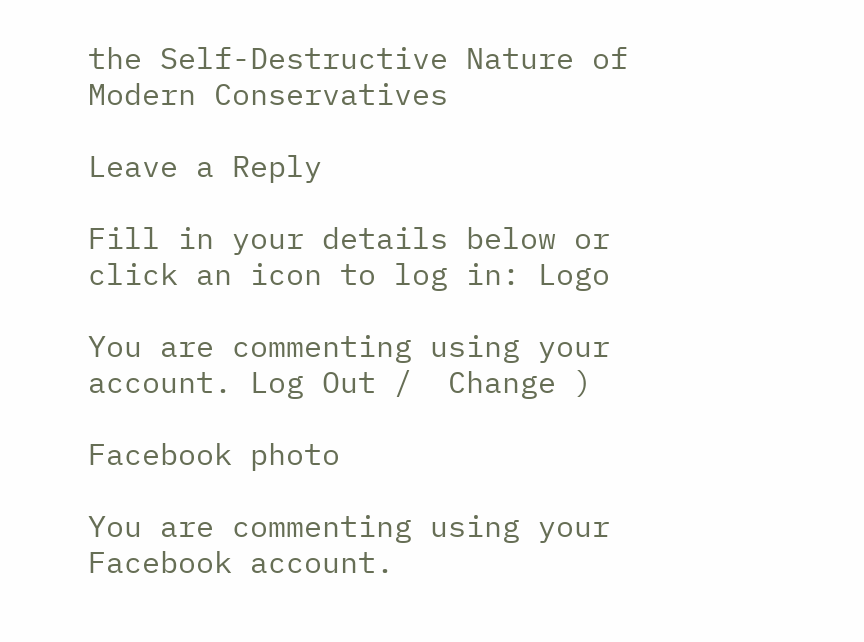the Self-Destructive Nature of Modern Conservatives

Leave a Reply

Fill in your details below or click an icon to log in: Logo

You are commenting using your account. Log Out /  Change )

Facebook photo

You are commenting using your Facebook account.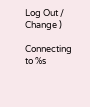Log Out /  Change )

Connecting to %s